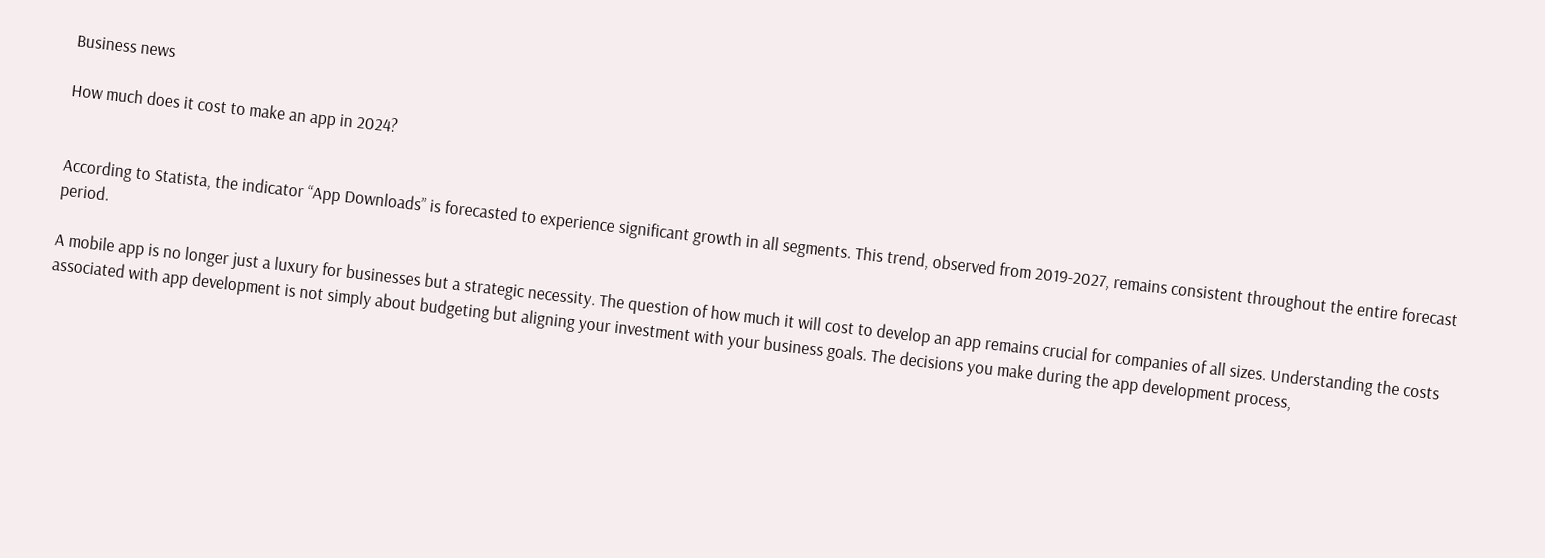Business news

How much does it cost to make an app in 2024?


According to Statista, the indicator “App Downloads” is forecasted to experience significant growth in all segments. This trend, observed from 2019-2027, remains consistent throughout the entire forecast period.

A mobile app is no longer just a luxury for businesses but a strategic necessity. The question of how much it will cost to develop an app remains crucial for companies of all sizes. Understanding the costs associated with app development is not simply about budgeting but aligning your investment with your business goals. The decisions you make during the app development process,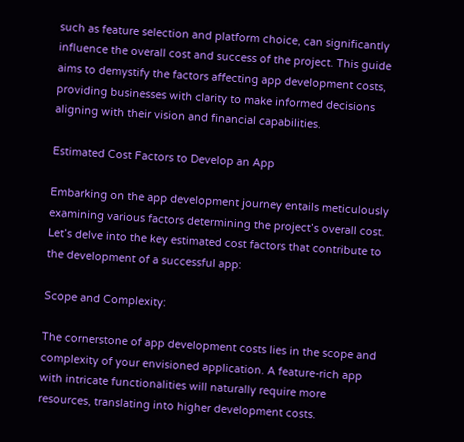such as feature selection and platform choice, can significantly influence the overall cost and success of the project. This guide aims to demystify the factors affecting app development costs, providing businesses with clarity to make informed decisions aligning with their vision and financial capabilities.

Estimated Cost Factors to Develop an App

Embarking on the app development journey entails meticulously examining various factors determining the project’s overall cost. Let’s delve into the key estimated cost factors that contribute to the development of a successful app:

Scope and Complexity:

The cornerstone of app development costs lies in the scope and complexity of your envisioned application. A feature-rich app with intricate functionalities will naturally require more resources, translating into higher development costs.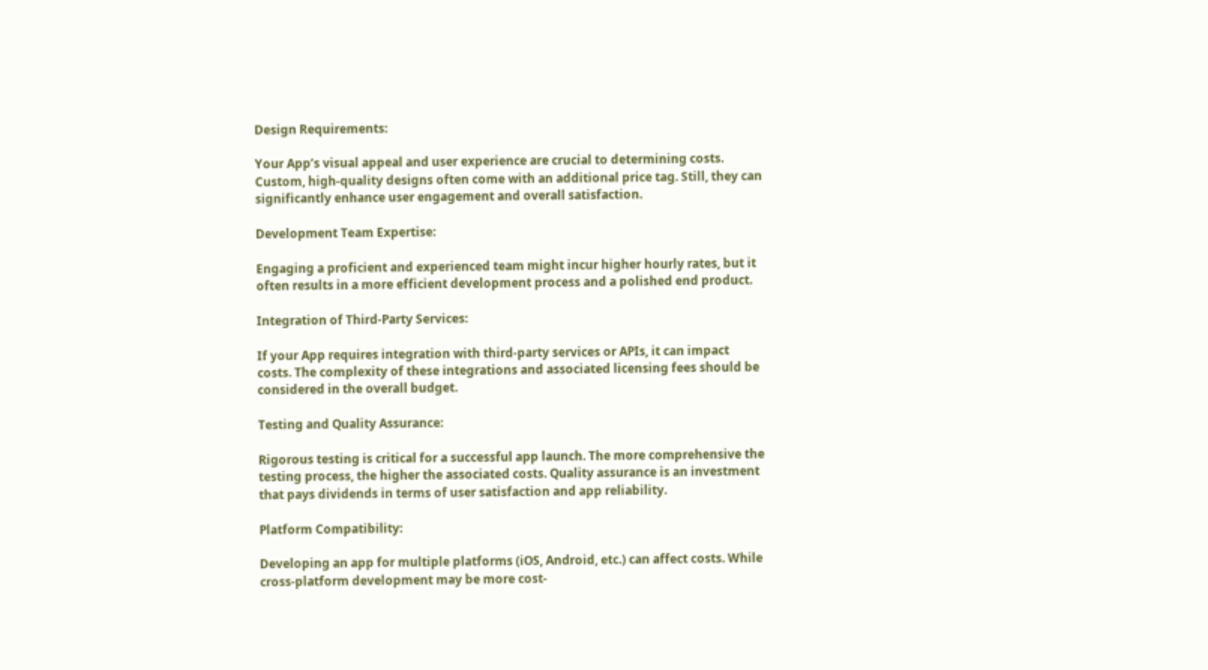Design Requirements:

Your App’s visual appeal and user experience are crucial to determining costs. Custom, high-quality designs often come with an additional price tag. Still, they can significantly enhance user engagement and overall satisfaction.

Development Team Expertise:

Engaging a proficient and experienced team might incur higher hourly rates, but it often results in a more efficient development process and a polished end product.

Integration of Third-Party Services:

If your App requires integration with third-party services or APIs, it can impact costs. The complexity of these integrations and associated licensing fees should be considered in the overall budget.

Testing and Quality Assurance:

Rigorous testing is critical for a successful app launch. The more comprehensive the testing process, the higher the associated costs. Quality assurance is an investment that pays dividends in terms of user satisfaction and app reliability.

Platform Compatibility:

Developing an app for multiple platforms (iOS, Android, etc.) can affect costs. While cross-platform development may be more cost-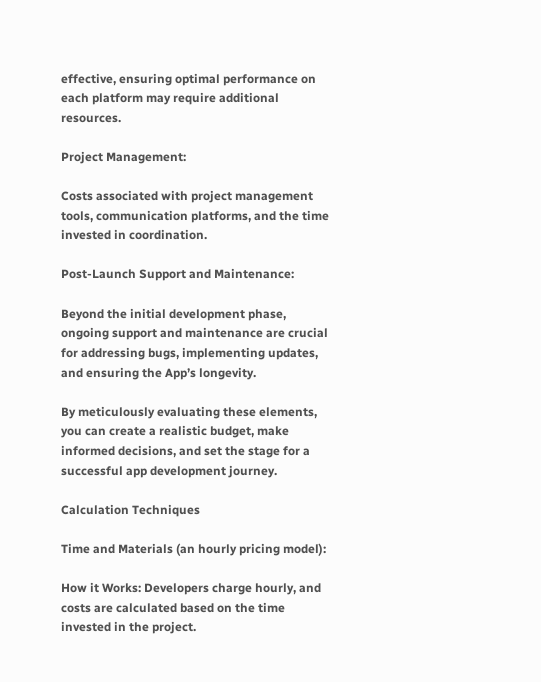effective, ensuring optimal performance on each platform may require additional resources.

Project Management:

Costs associated with project management tools, communication platforms, and the time invested in coordination.

Post-Launch Support and Maintenance:

Beyond the initial development phase, ongoing support and maintenance are crucial for addressing bugs, implementing updates, and ensuring the App’s longevity.

By meticulously evaluating these elements, you can create a realistic budget, make informed decisions, and set the stage for a successful app development journey.

Calculation Techniques

Time and Materials (an hourly pricing model):

How it Works: Developers charge hourly, and costs are calculated based on the time invested in the project.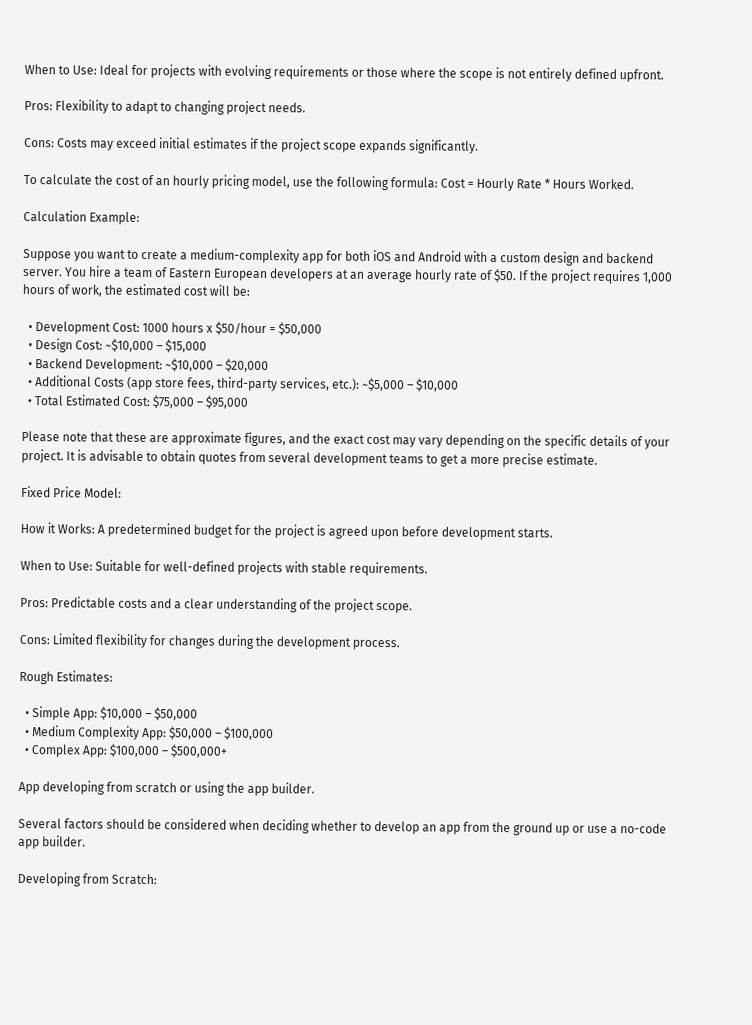When to Use: Ideal for projects with evolving requirements or those where the scope is not entirely defined upfront.

Pros: Flexibility to adapt to changing project needs.

Cons: Costs may exceed initial estimates if the project scope expands significantly.

To calculate the cost of an hourly pricing model, use the following formula: Cost = Hourly Rate * Hours Worked.

Calculation Example:

Suppose you want to create a medium-complexity app for both iOS and Android with a custom design and backend server. You hire a team of Eastern European developers at an average hourly rate of $50. If the project requires 1,000 hours of work, the estimated cost will be:

  • Development Cost: 1000 hours x $50/hour = $50,000
  • Design Cost: ~$10,000 – $15,000
  • Backend Development: ~$10,000 – $20,000
  • Additional Costs (app store fees, third-party services, etc.): ~$5,000 – $10,000
  • Total Estimated Cost: $75,000 – $95,000

Please note that these are approximate figures, and the exact cost may vary depending on the specific details of your project. It is advisable to obtain quotes from several development teams to get a more precise estimate.

Fixed Price Model:

How it Works: A predetermined budget for the project is agreed upon before development starts.

When to Use: Suitable for well-defined projects with stable requirements.

Pros: Predictable costs and a clear understanding of the project scope.

Cons: Limited flexibility for changes during the development process.

Rough Estimates:

  • Simple App: $10,000 – $50,000
  • Medium Complexity App: $50,000 – $100,000
  • Complex App: $100,000 – $500,000+

App developing from scratch or using the app builder.

Several factors should be considered when deciding whether to develop an app from the ground up or use a no-code app builder.

Developing from Scratch: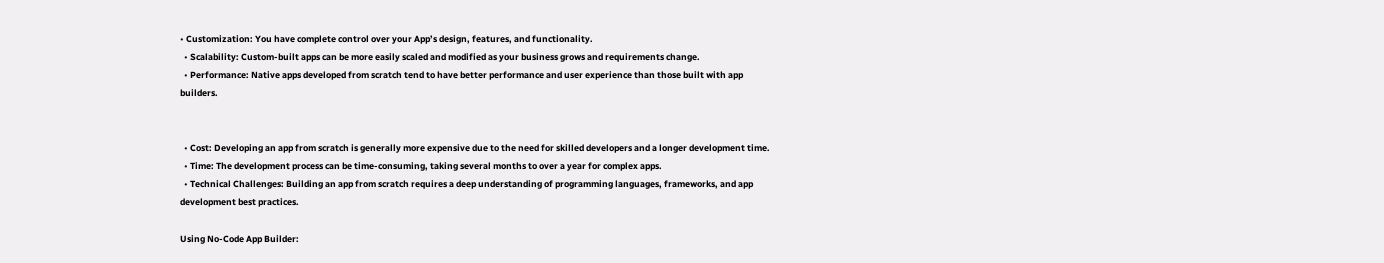• Customization: You have complete control over your App’s design, features, and functionality.
  • Scalability: Custom-built apps can be more easily scaled and modified as your business grows and requirements change.
  • Performance: Native apps developed from scratch tend to have better performance and user experience than those built with app builders.


  • Cost: Developing an app from scratch is generally more expensive due to the need for skilled developers and a longer development time.
  • Time: The development process can be time-consuming, taking several months to over a year for complex apps.
  • Technical Challenges: Building an app from scratch requires a deep understanding of programming languages, frameworks, and app development best practices.

Using No-Code App Builder: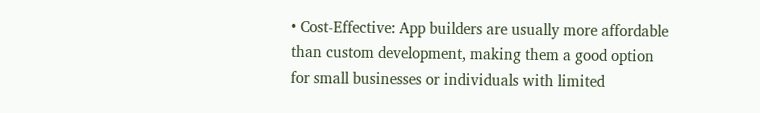• Cost-Effective: App builders are usually more affordable than custom development, making them a good option for small businesses or individuals with limited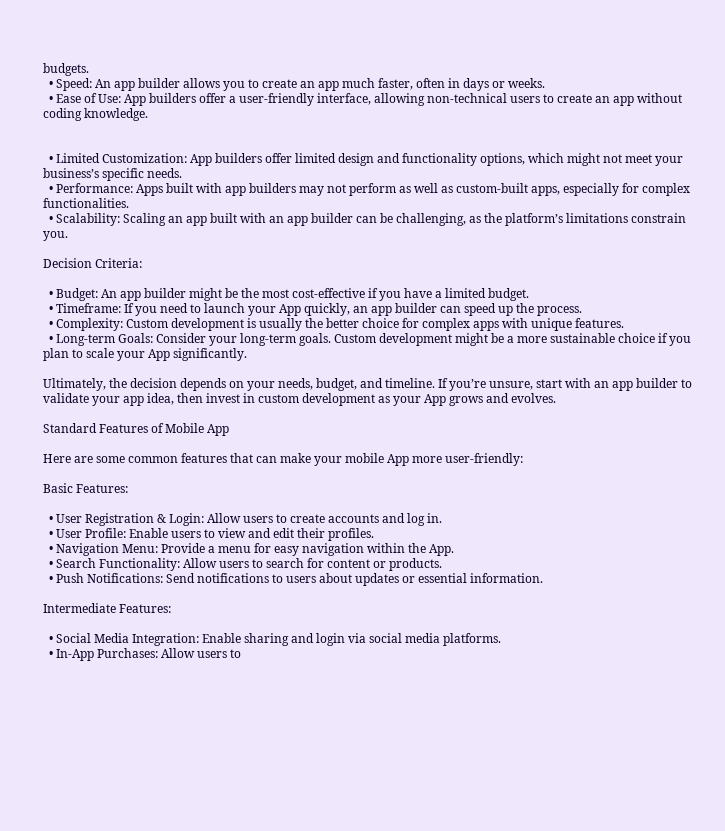budgets.
  • Speed: An app builder allows you to create an app much faster, often in days or weeks.
  • Ease of Use: App builders offer a user-friendly interface, allowing non-technical users to create an app without coding knowledge.


  • Limited Customization: App builders offer limited design and functionality options, which might not meet your business’s specific needs.
  • Performance: Apps built with app builders may not perform as well as custom-built apps, especially for complex functionalities.
  • Scalability: Scaling an app built with an app builder can be challenging, as the platform’s limitations constrain you.

Decision Criteria:

  • Budget: An app builder might be the most cost-effective if you have a limited budget.
  • Timeframe: If you need to launch your App quickly, an app builder can speed up the process.
  • Complexity: Custom development is usually the better choice for complex apps with unique features.
  • Long-term Goals: Consider your long-term goals. Custom development might be a more sustainable choice if you plan to scale your App significantly.

Ultimately, the decision depends on your needs, budget, and timeline. If you’re unsure, start with an app builder to validate your app idea, then invest in custom development as your App grows and evolves.

Standard Features of Mobile App

Here are some common features that can make your mobile App more user-friendly:

Basic Features:

  • User Registration & Login: Allow users to create accounts and log in.
  • User Profile: Enable users to view and edit their profiles.
  • Navigation Menu: Provide a menu for easy navigation within the App.
  • Search Functionality: Allow users to search for content or products.
  • Push Notifications: Send notifications to users about updates or essential information.

Intermediate Features:

  • Social Media Integration: Enable sharing and login via social media platforms.
  • In-App Purchases: Allow users to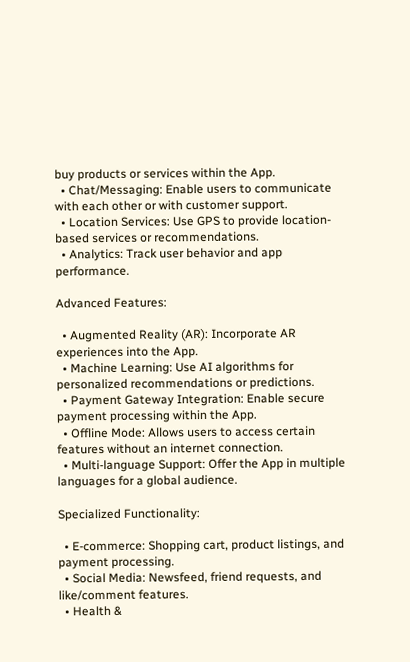buy products or services within the App.
  • Chat/Messaging: Enable users to communicate with each other or with customer support.
  • Location Services: Use GPS to provide location-based services or recommendations.
  • Analytics: Track user behavior and app performance.

Advanced Features:

  • Augmented Reality (AR): Incorporate AR experiences into the App.
  • Machine Learning: Use AI algorithms for personalized recommendations or predictions.
  • Payment Gateway Integration: Enable secure payment processing within the App.
  • Offline Mode: Allows users to access certain features without an internet connection.
  • Multi-language Support: Offer the App in multiple languages for a global audience.

Specialized Functionality:

  • E-commerce: Shopping cart, product listings, and payment processing.
  • Social Media: Newsfeed, friend requests, and like/comment features.
  • Health &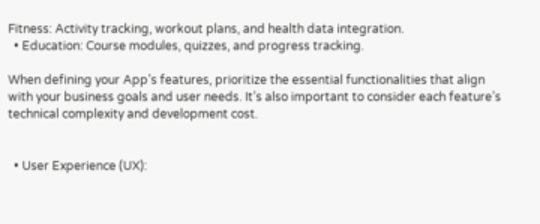Fitness: Activity tracking, workout plans, and health data integration.
  • Education: Course modules, quizzes, and progress tracking.

When defining your App’s features, prioritize the essential functionalities that align with your business goals and user needs. It’s also important to consider each feature’s technical complexity and development cost.


  • User Experience (UX):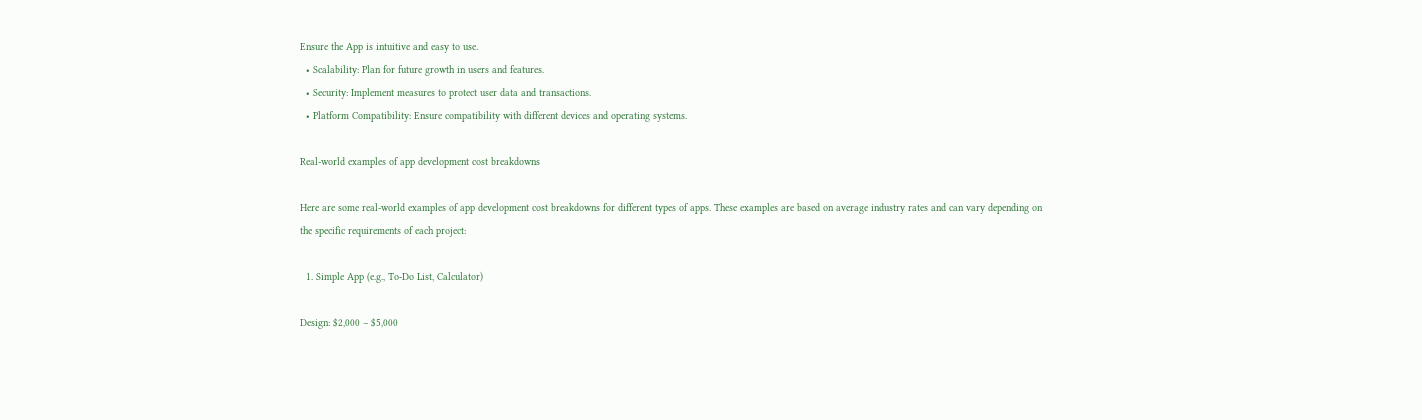Ensure the App is intuitive and easy to use.
  • Scalability: Plan for future growth in users and features.
  • Security: Implement measures to protect user data and transactions.
  • Platform Compatibility: Ensure compatibility with different devices and operating systems.

Real-world examples of app development cost breakdowns

Here are some real-world examples of app development cost breakdowns for different types of apps. These examples are based on average industry rates and can vary depending on the specific requirements of each project:

  1. Simple App (e.g., To-Do List, Calculator)

Design: $2,000 – $5,000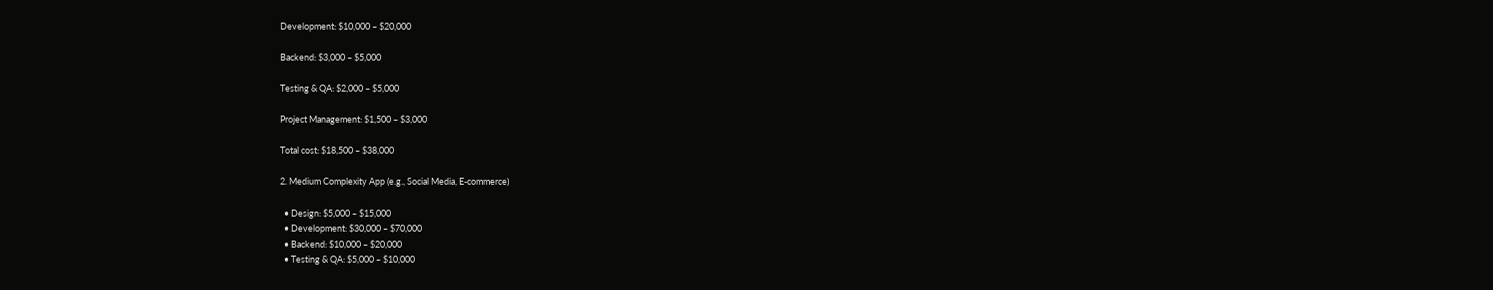Development: $10,000 – $20,000

Backend: $3,000 – $5,000

Testing & QA: $2,000 – $5,000

Project Management: $1,500 – $3,000

Total cost: $18,500 – $38,000

2. Medium Complexity App (e.g., Social Media, E-commerce)

  • Design: $5,000 – $15,000
  • Development: $30,000 – $70,000
  • Backend: $10,000 – $20,000
  • Testing & QA: $5,000 – $10,000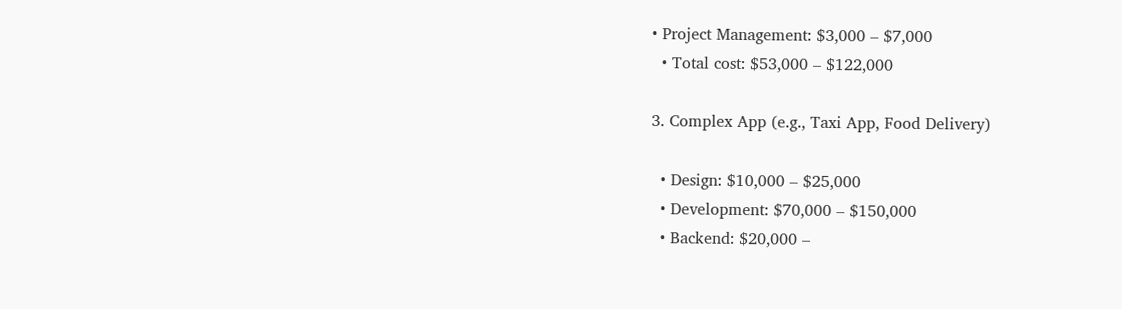• Project Management: $3,000 – $7,000
  • Total cost: $53,000 – $122,000

3. Complex App (e.g., Taxi App, Food Delivery)

  • Design: $10,000 – $25,000
  • Development: $70,000 – $150,000
  • Backend: $20,000 –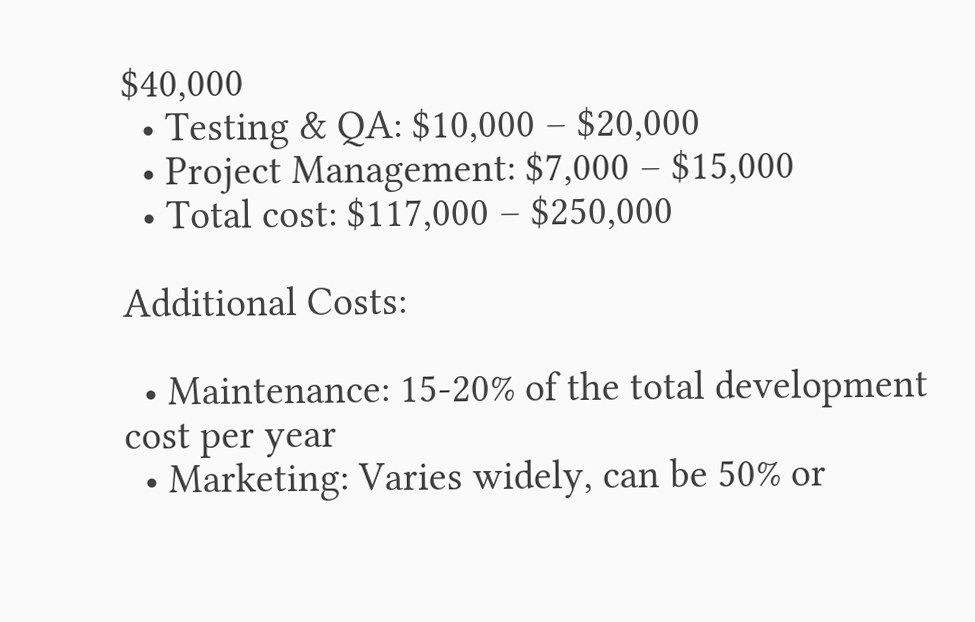$40,000
  • Testing & QA: $10,000 – $20,000
  • Project Management: $7,000 – $15,000
  • Total cost: $117,000 – $250,000

Additional Costs:

  • Maintenance: 15-20% of the total development cost per year
  • Marketing: Varies widely, can be 50% or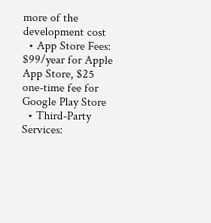more of the development cost
  • App Store Fees: $99/year for Apple App Store, $25 one-time fee for Google Play Store
  • Third-Party Services: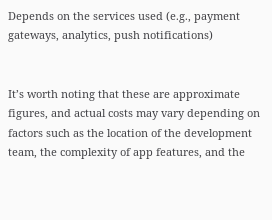Depends on the services used (e.g., payment gateways, analytics, push notifications)


It’s worth noting that these are approximate figures, and actual costs may vary depending on factors such as the location of the development team, the complexity of app features, and the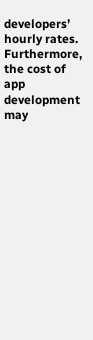developers’ hourly rates. Furthermore, the cost of app development may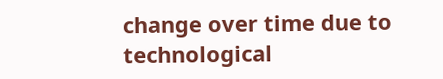change over time due to technological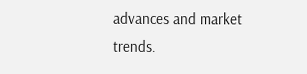advances and market trends.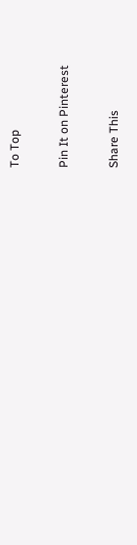To Top

Pin It on Pinterest

Share This